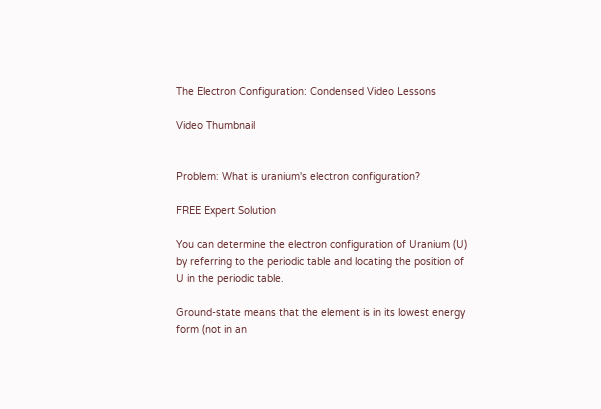The Electron Configuration: Condensed Video Lessons

Video Thumbnail


Problem: What is uranium's electron configuration?

FREE Expert Solution

You can determine the electron configuration of Uranium (U) by referring to the periodic table and locating the position of U in the periodic table.

Ground-state means that the element is in its lowest energy form (not in an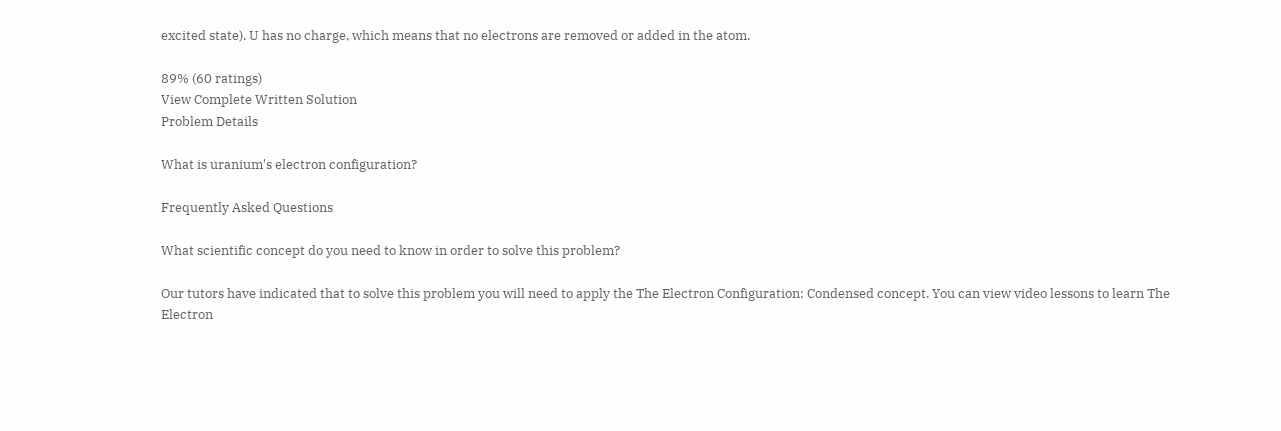excited state). U has no charge, which means that no electrons are removed or added in the atom.

89% (60 ratings)
View Complete Written Solution
Problem Details

What is uranium's electron configuration?

Frequently Asked Questions

What scientific concept do you need to know in order to solve this problem?

Our tutors have indicated that to solve this problem you will need to apply the The Electron Configuration: Condensed concept. You can view video lessons to learn The Electron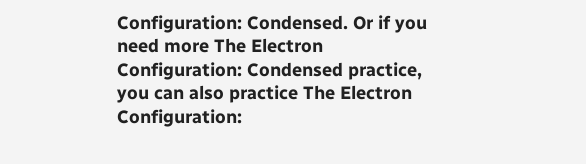Configuration: Condensed. Or if you need more The Electron Configuration: Condensed practice, you can also practice The Electron Configuration: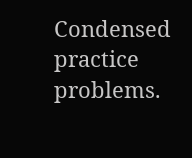Condensed practice problems.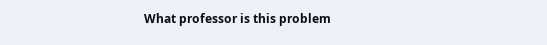What professor is this problem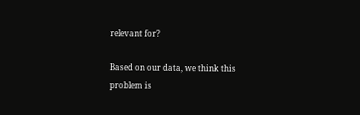relevant for?

Based on our data, we think this problem is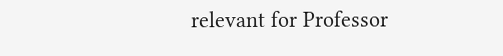relevant for Professor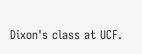Dixon's class at UCF.